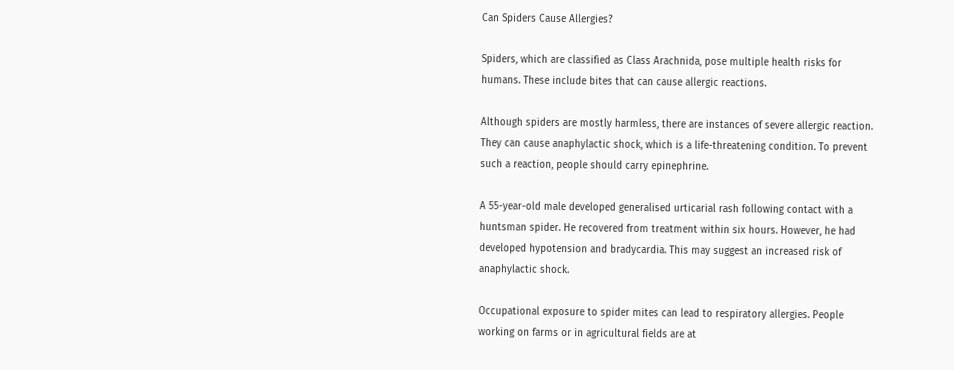Can Spiders Cause Allergies?

Spiders, which are classified as Class Arachnida, pose multiple health risks for humans. These include bites that can cause allergic reactions.

Although spiders are mostly harmless, there are instances of severe allergic reaction. They can cause anaphylactic shock, which is a life-threatening condition. To prevent such a reaction, people should carry epinephrine.

A 55-year-old male developed generalised urticarial rash following contact with a huntsman spider. He recovered from treatment within six hours. However, he had developed hypotension and bradycardia. This may suggest an increased risk of anaphylactic shock.

Occupational exposure to spider mites can lead to respiratory allergies. People working on farms or in agricultural fields are at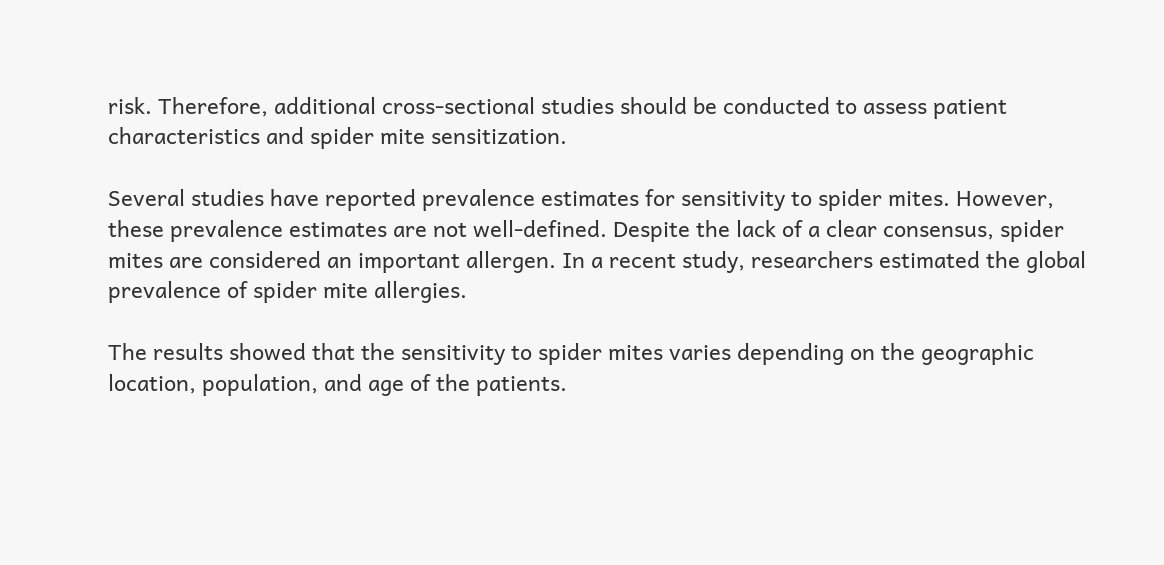risk. Therefore, additional cross-sectional studies should be conducted to assess patient characteristics and spider mite sensitization.

Several studies have reported prevalence estimates for sensitivity to spider mites. However, these prevalence estimates are not well-defined. Despite the lack of a clear consensus, spider mites are considered an important allergen. In a recent study, researchers estimated the global prevalence of spider mite allergies.

The results showed that the sensitivity to spider mites varies depending on the geographic location, population, and age of the patients.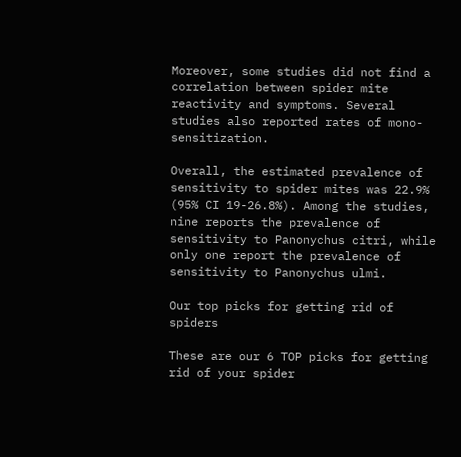Moreover, some studies did not find a correlation between spider mite reactivity and symptoms. Several studies also reported rates of mono-sensitization.

Overall, the estimated prevalence of sensitivity to spider mites was 22.9% (95% CI 19-26.8%). Among the studies, nine reports the prevalence of sensitivity to Panonychus citri, while only one report the prevalence of sensitivity to Panonychus ulmi.

Our top picks for getting rid of spiders

These are our 6 TOP picks for getting rid of your spider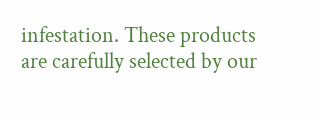infestation. These products are carefully selected by our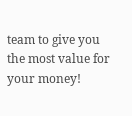team to give you the most value for your money!